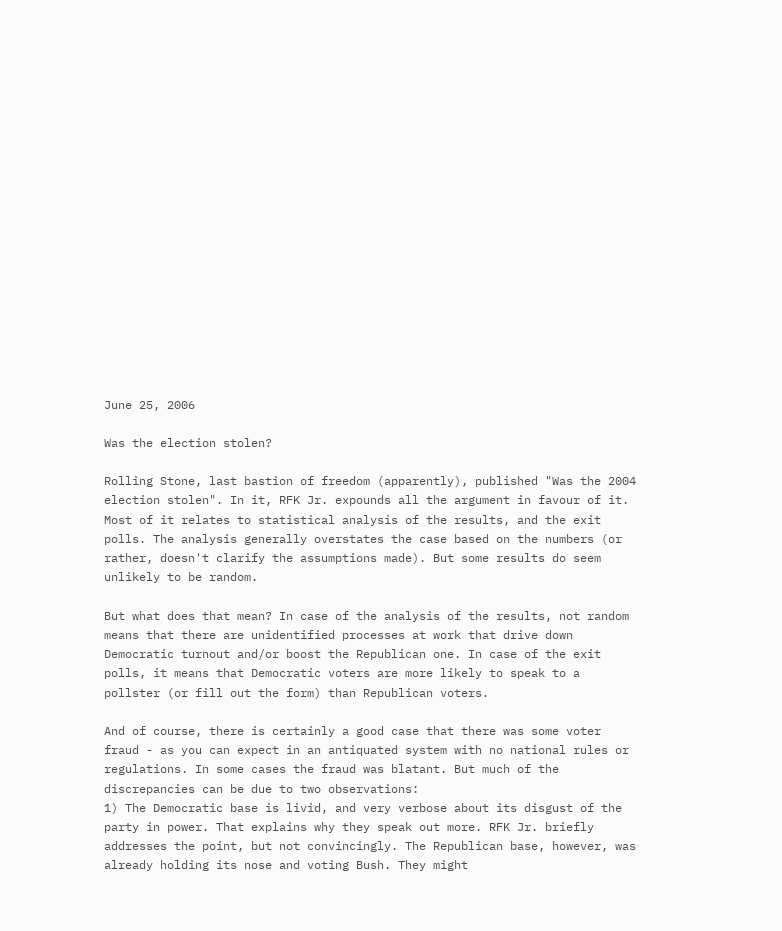June 25, 2006

Was the election stolen?

Rolling Stone, last bastion of freedom (apparently), published "Was the 2004 election stolen". In it, RFK Jr. expounds all the argument in favour of it. Most of it relates to statistical analysis of the results, and the exit polls. The analysis generally overstates the case based on the numbers (or rather, doesn't clarify the assumptions made). But some results do seem unlikely to be random.

But what does that mean? In case of the analysis of the results, not random means that there are unidentified processes at work that drive down Democratic turnout and/or boost the Republican one. In case of the exit polls, it means that Democratic voters are more likely to speak to a pollster (or fill out the form) than Republican voters.

And of course, there is certainly a good case that there was some voter fraud - as you can expect in an antiquated system with no national rules or regulations. In some cases the fraud was blatant. But much of the discrepancies can be due to two observations:
1) The Democratic base is livid, and very verbose about its disgust of the party in power. That explains why they speak out more. RFK Jr. briefly addresses the point, but not convincingly. The Republican base, however, was already holding its nose and voting Bush. They might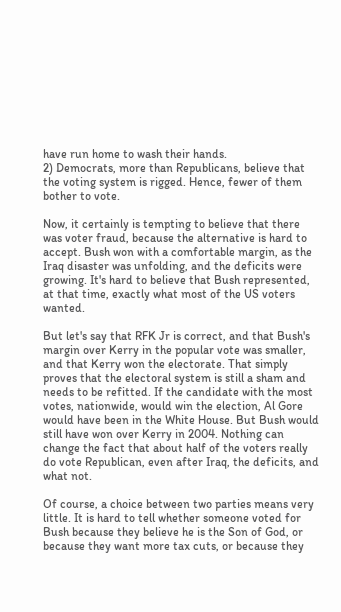have run home to wash their hands.
2) Democrats, more than Republicans, believe that the voting system is rigged. Hence, fewer of them bother to vote.

Now, it certainly is tempting to believe that there was voter fraud, because the alternative is hard to accept. Bush won with a comfortable margin, as the Iraq disaster was unfolding, and the deficits were growing. It's hard to believe that Bush represented, at that time, exactly what most of the US voters wanted.

But let's say that RFK Jr is correct, and that Bush's margin over Kerry in the popular vote was smaller, and that Kerry won the electorate. That simply proves that the electoral system is still a sham and needs to be refitted. If the candidate with the most votes, nationwide, would win the election, Al Gore would have been in the White House. But Bush would still have won over Kerry in 2004. Nothing can change the fact that about half of the voters really do vote Republican, even after Iraq, the deficits, and what not.

Of course, a choice between two parties means very little. It is hard to tell whether someone voted for Bush because they believe he is the Son of God, or because they want more tax cuts, or because they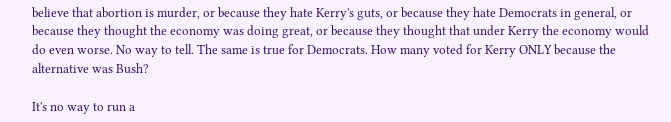believe that abortion is murder, or because they hate Kerry's guts, or because they hate Democrats in general, or because they thought the economy was doing great, or because they thought that under Kerry the economy would do even worse. No way to tell. The same is true for Democrats. How many voted for Kerry ONLY because the alternative was Bush?

It's no way to run a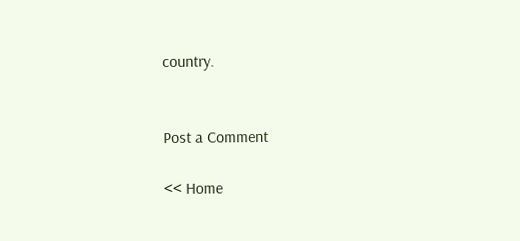country.


Post a Comment

<< Home